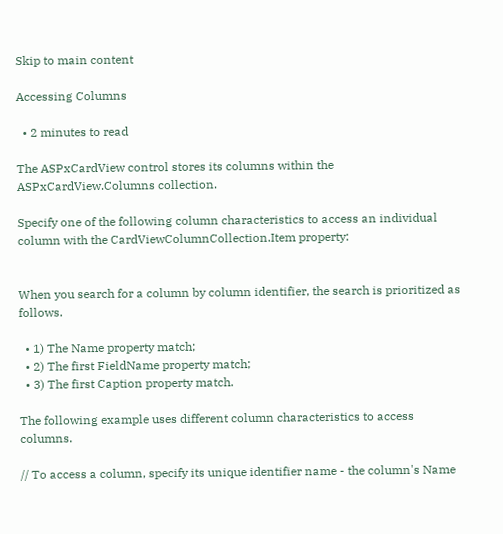Skip to main content

Accessing Columns

  • 2 minutes to read

The ASPxCardView control stores its columns within the ASPxCardView.Columns collection.

Specify one of the following column characteristics to access an individual column with the CardViewColumnCollection.Item property:


When you search for a column by column identifier, the search is prioritized as follows.

  • 1) The Name property match;
  • 2) The first FieldName property match;
  • 3) The first Caption property match.

The following example uses different column characteristics to access columns.

// To access a column, specify its unique identifier name - the column's Name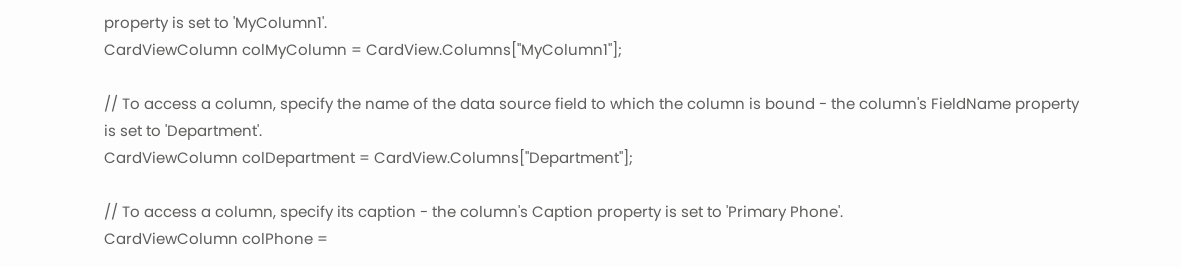property is set to 'MyColumn1'.
CardViewColumn colMyColumn = CardView.Columns["MyColumn1"];

// To access a column, specify the name of the data source field to which the column is bound - the column's FieldName property is set to 'Department'.
CardViewColumn colDepartment = CardView.Columns["Department"];

// To access a column, specify its caption - the column's Caption property is set to 'Primary Phone'.
CardViewColumn colPhone =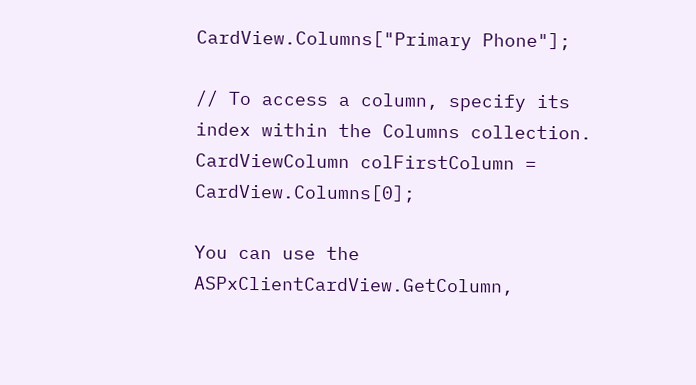CardView.Columns["Primary Phone"];

// To access a column, specify its index within the Columns collection.
CardViewColumn colFirstColumn = CardView.Columns[0];

You can use the ASPxClientCardView.GetColumn,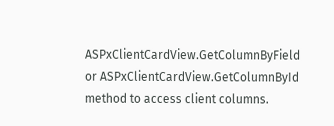ASPxClientCardView.GetColumnByField or ASPxClientCardView.GetColumnById method to access client columns.